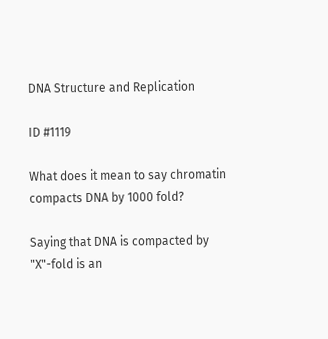DNA Structure and Replication

ID #1119

What does it mean to say chromatin compacts DNA by 1000 fold?

Saying that DNA is compacted by "X"-fold is an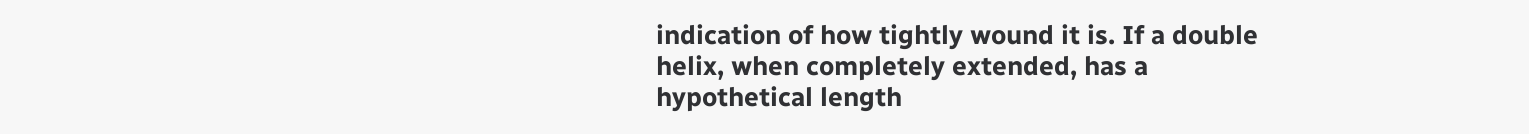indication of how tightly wound it is. If a double helix, when completely extended, has a hypothetical length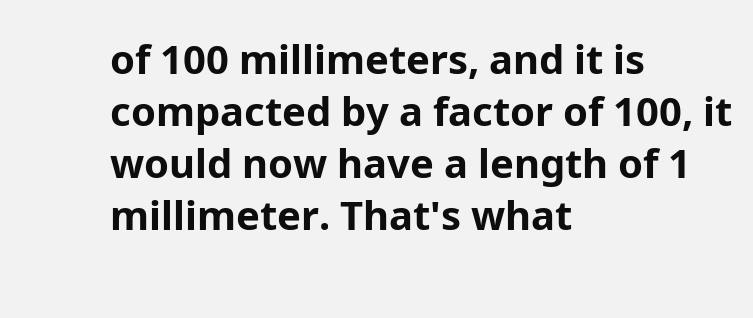of 100 millimeters, and it is compacted by a factor of 100, it would now have a length of 1 millimeter. That's what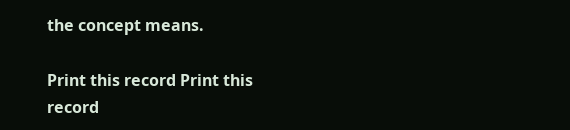the concept means.

Print this record Print this record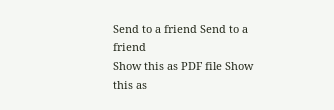Send to a friend Send to a friend
Show this as PDF file Show this as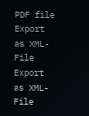PDF file
Export as XML-File Export as XML-File